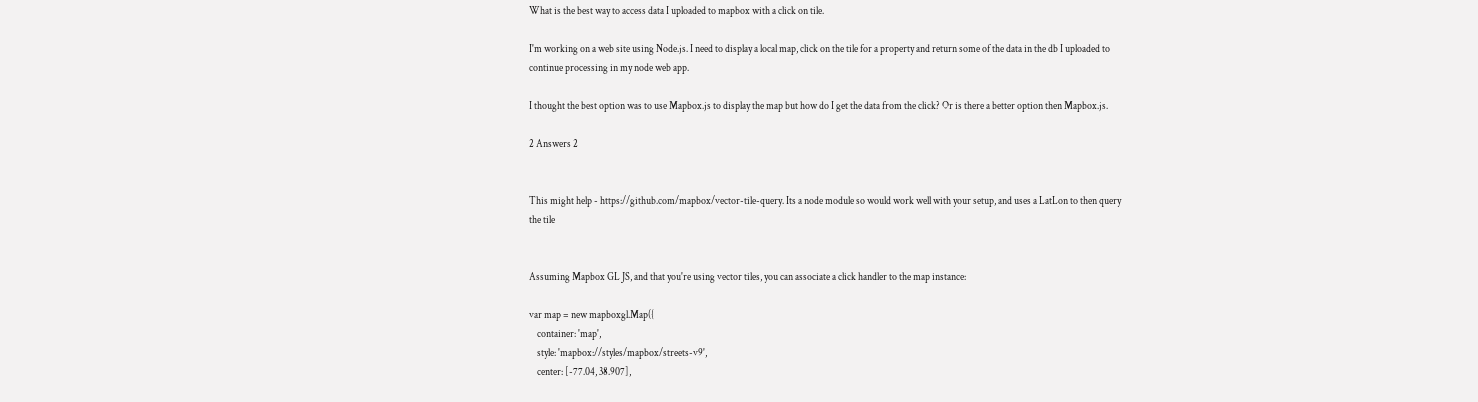What is the best way to access data I uploaded to mapbox with a click on tile.

I'm working on a web site using Node.js. I need to display a local map, click on the tile for a property and return some of the data in the db I uploaded to continue processing in my node web app.

I thought the best option was to use Mapbox.js to display the map but how do I get the data from the click? Or is there a better option then Mapbox.js.

2 Answers 2


This might help - https://github.com/mapbox/vector-tile-query. Its a node module so would work well with your setup, and uses a LatLon to then query the tile


Assuming Mapbox GL JS, and that you're using vector tiles, you can associate a click handler to the map instance:

var map = new mapboxgl.Map({
    container: 'map',
    style: 'mapbox://styles/mapbox/streets-v9',
    center: [-77.04, 38.907],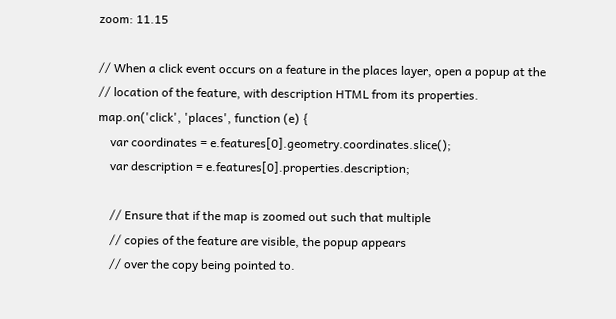zoom: 11.15

// When a click event occurs on a feature in the places layer, open a popup at the
// location of the feature, with description HTML from its properties.
map.on('click', 'places', function (e) {
    var coordinates = e.features[0].geometry.coordinates.slice();
    var description = e.features[0].properties.description;

    // Ensure that if the map is zoomed out such that multiple
    // copies of the feature are visible, the popup appears
    // over the copy being pointed to.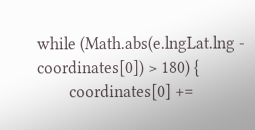while (Math.abs(e.lngLat.lng - coordinates[0]) > 180) {
        coordinates[0] +=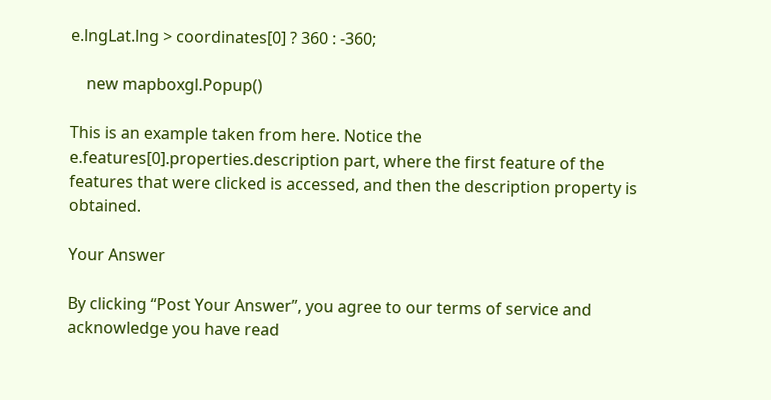e.lngLat.lng > coordinates[0] ? 360 : -360;

    new mapboxgl.Popup()

This is an example taken from here. Notice the e.features[0].properties.description part, where the first feature of the features that were clicked is accessed, and then the description property is obtained.

Your Answer

By clicking “Post Your Answer”, you agree to our terms of service and acknowledge you have read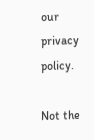our privacy policy.

Not the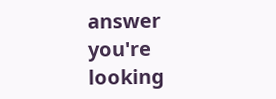answer you're looking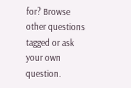for? Browse other questions tagged or ask your own question.